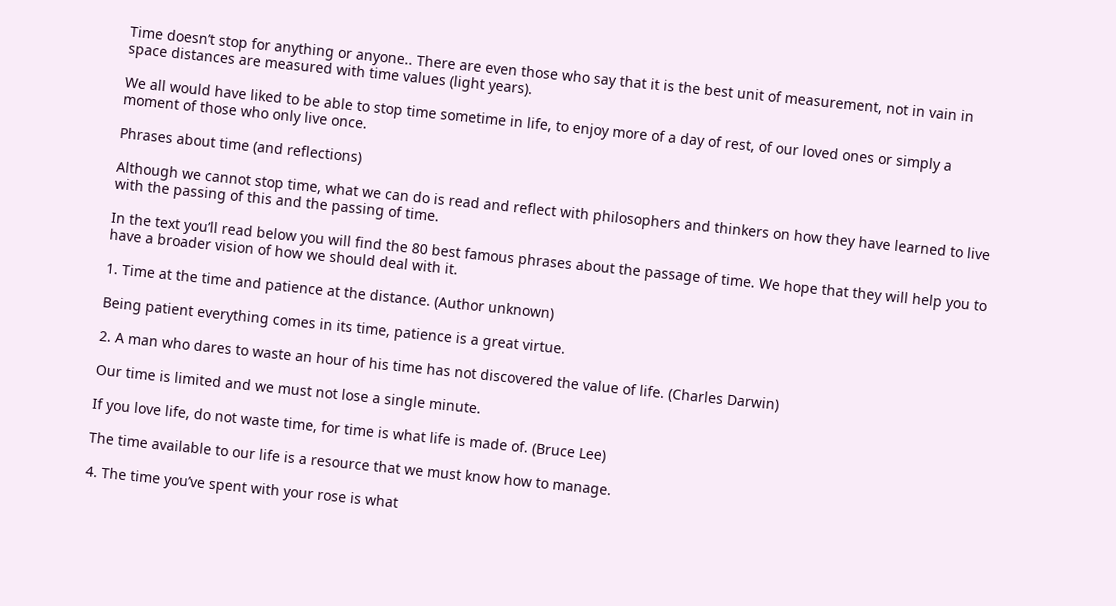Time doesn’t stop for anything or anyone.. There are even those who say that it is the best unit of measurement, not in vain in space distances are measured with time values (light years).

We all would have liked to be able to stop time sometime in life, to enjoy more of a day of rest, of our loved ones or simply a moment of those who only live once.

Phrases about time (and reflections)

Although we cannot stop time, what we can do is read and reflect with philosophers and thinkers on how they have learned to live with the passing of this and the passing of time.

In the text you’ll read below you will find the 80 best famous phrases about the passage of time. We hope that they will help you to have a broader vision of how we should deal with it.

1. Time at the time and patience at the distance. (Author unknown)

Being patient everything comes in its time, patience is a great virtue.

2. A man who dares to waste an hour of his time has not discovered the value of life. (Charles Darwin)

Our time is limited and we must not lose a single minute.

If you love life, do not waste time, for time is what life is made of. (Bruce Lee)

The time available to our life is a resource that we must know how to manage.

4. The time you’ve spent with your rose is what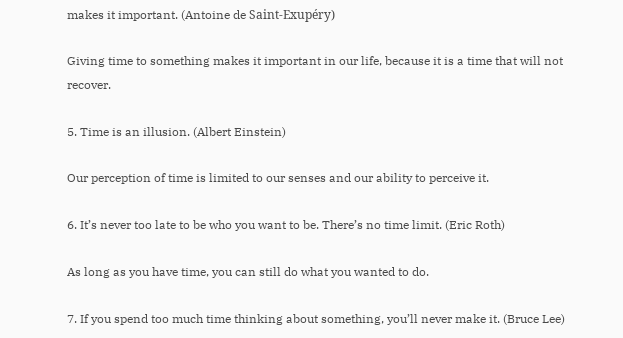makes it important. (Antoine de Saint-Exupéry)

Giving time to something makes it important in our life, because it is a time that will not recover.

5. Time is an illusion. (Albert Einstein)

Our perception of time is limited to our senses and our ability to perceive it.

6. It’s never too late to be who you want to be. There’s no time limit. (Eric Roth)

As long as you have time, you can still do what you wanted to do.

7. If you spend too much time thinking about something, you’ll never make it. (Bruce Lee)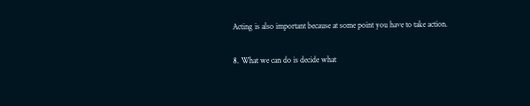Acting is also important because at some point you have to take action.

8. What we can do is decide what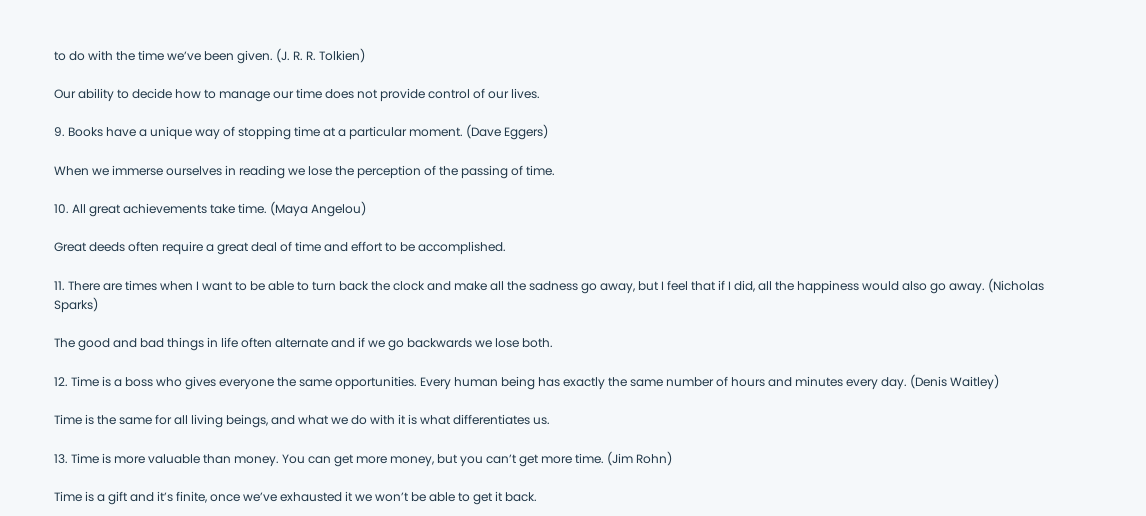to do with the time we’ve been given. (J. R. R. Tolkien)

Our ability to decide how to manage our time does not provide control of our lives.

9. Books have a unique way of stopping time at a particular moment. (Dave Eggers)

When we immerse ourselves in reading we lose the perception of the passing of time.

10. All great achievements take time. (Maya Angelou)

Great deeds often require a great deal of time and effort to be accomplished.

11. There are times when I want to be able to turn back the clock and make all the sadness go away, but I feel that if I did, all the happiness would also go away. (Nicholas Sparks)

The good and bad things in life often alternate and if we go backwards we lose both.

12. Time is a boss who gives everyone the same opportunities. Every human being has exactly the same number of hours and minutes every day. (Denis Waitley)

Time is the same for all living beings, and what we do with it is what differentiates us.

13. Time is more valuable than money. You can get more money, but you can’t get more time. (Jim Rohn)

Time is a gift and it’s finite, once we’ve exhausted it we won’t be able to get it back.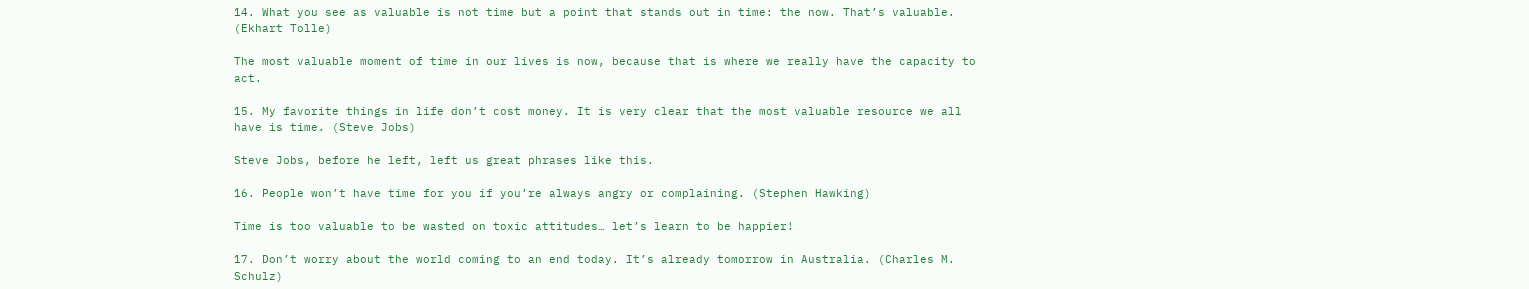14. What you see as valuable is not time but a point that stands out in time: the now. That’s valuable. (Ekhart Tolle)

The most valuable moment of time in our lives is now, because that is where we really have the capacity to act.

15. My favorite things in life don’t cost money. It is very clear that the most valuable resource we all have is time. (Steve Jobs)

Steve Jobs, before he left, left us great phrases like this.

16. People won’t have time for you if you’re always angry or complaining. (Stephen Hawking)

Time is too valuable to be wasted on toxic attitudes… let’s learn to be happier!

17. Don’t worry about the world coming to an end today. It’s already tomorrow in Australia. (Charles M. Schulz)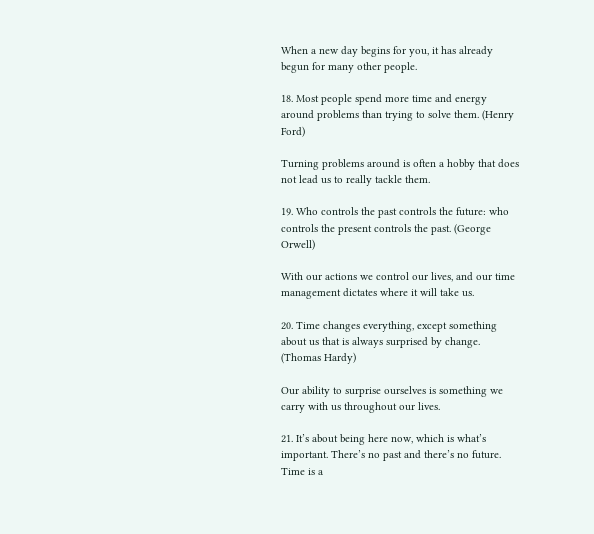When a new day begins for you, it has already begun for many other people.

18. Most people spend more time and energy around problems than trying to solve them. (Henry Ford)

Turning problems around is often a hobby that does not lead us to really tackle them.

19. Who controls the past controls the future: who controls the present controls the past. (George Orwell)

With our actions we control our lives, and our time management dictates where it will take us.

20. Time changes everything, except something about us that is always surprised by change. (Thomas Hardy)

Our ability to surprise ourselves is something we carry with us throughout our lives.

21. It’s about being here now, which is what’s important. There’s no past and there’s no future. Time is a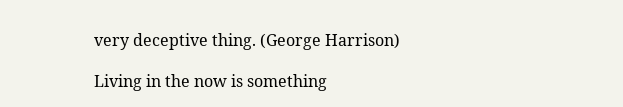very deceptive thing. (George Harrison)

Living in the now is something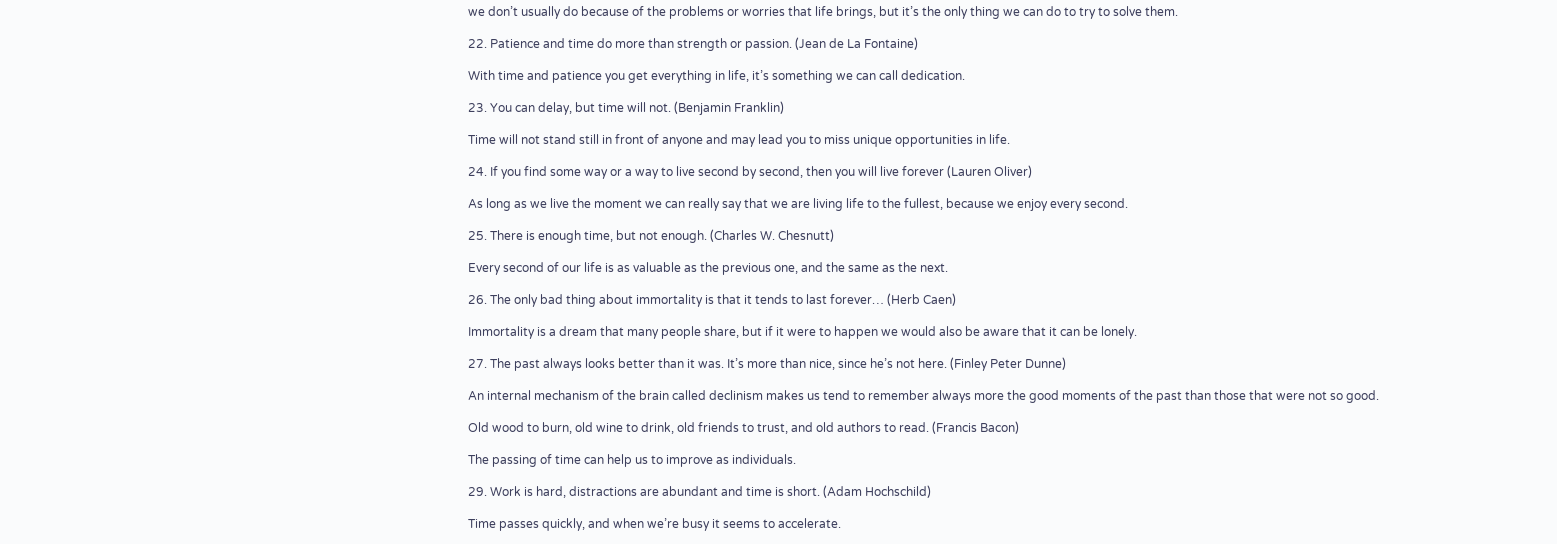we don’t usually do because of the problems or worries that life brings, but it’s the only thing we can do to try to solve them.

22. Patience and time do more than strength or passion. (Jean de La Fontaine)

With time and patience you get everything in life, it’s something we can call dedication.

23. You can delay, but time will not. (Benjamin Franklin)

Time will not stand still in front of anyone and may lead you to miss unique opportunities in life.

24. If you find some way or a way to live second by second, then you will live forever (Lauren Oliver)

As long as we live the moment we can really say that we are living life to the fullest, because we enjoy every second.

25. There is enough time, but not enough. (Charles W. Chesnutt)

Every second of our life is as valuable as the previous one, and the same as the next.

26. The only bad thing about immortality is that it tends to last forever… (Herb Caen)

Immortality is a dream that many people share, but if it were to happen we would also be aware that it can be lonely.

27. The past always looks better than it was. It’s more than nice, since he’s not here. (Finley Peter Dunne)

An internal mechanism of the brain called declinism makes us tend to remember always more the good moments of the past than those that were not so good.

Old wood to burn, old wine to drink, old friends to trust, and old authors to read. (Francis Bacon)

The passing of time can help us to improve as individuals.

29. Work is hard, distractions are abundant and time is short. (Adam Hochschild)

Time passes quickly, and when we’re busy it seems to accelerate.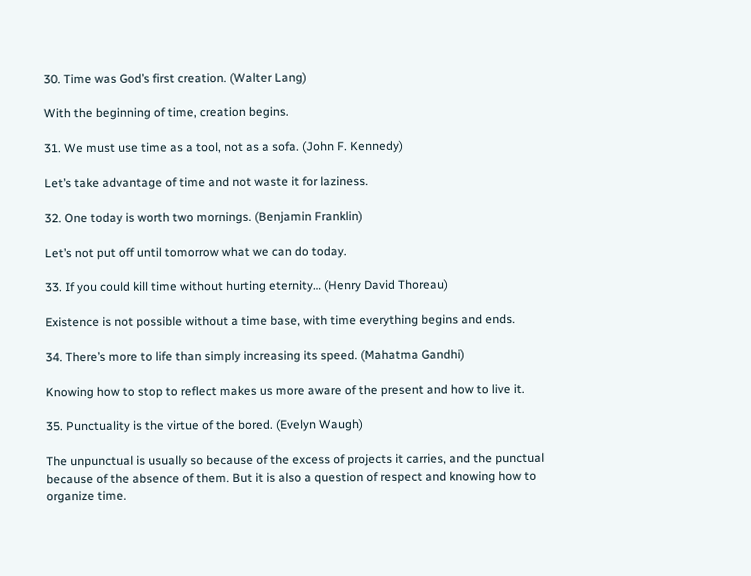30. Time was God’s first creation. (Walter Lang)

With the beginning of time, creation begins.

31. We must use time as a tool, not as a sofa. (John F. Kennedy)

Let’s take advantage of time and not waste it for laziness.

32. One today is worth two mornings. (Benjamin Franklin)

Let’s not put off until tomorrow what we can do today.

33. If you could kill time without hurting eternity… (Henry David Thoreau)

Existence is not possible without a time base, with time everything begins and ends.

34. There’s more to life than simply increasing its speed. (Mahatma Gandhi)

Knowing how to stop to reflect makes us more aware of the present and how to live it.

35. Punctuality is the virtue of the bored. (Evelyn Waugh)

The unpunctual is usually so because of the excess of projects it carries, and the punctual because of the absence of them. But it is also a question of respect and knowing how to organize time.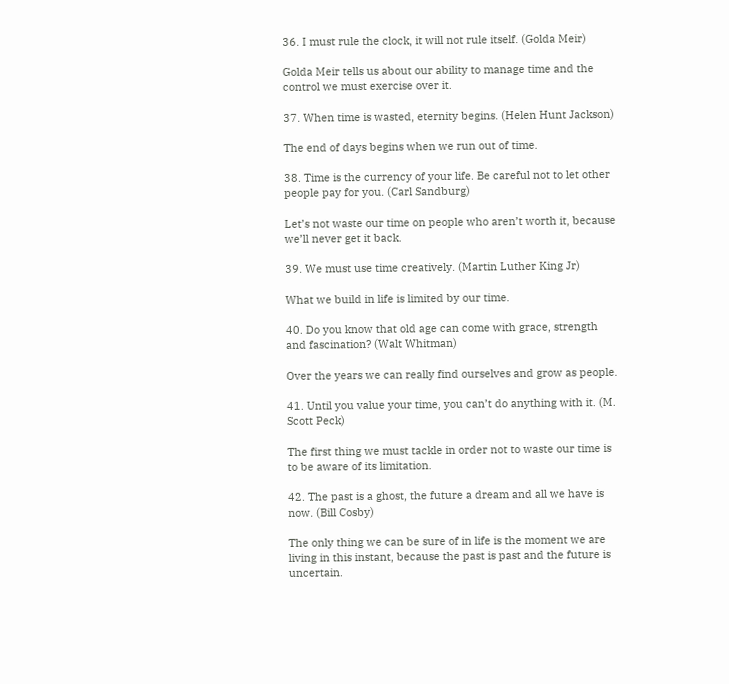36. I must rule the clock, it will not rule itself. (Golda Meir)

Golda Meir tells us about our ability to manage time and the control we must exercise over it.

37. When time is wasted, eternity begins. (Helen Hunt Jackson)

The end of days begins when we run out of time.

38. Time is the currency of your life. Be careful not to let other people pay for you. (Carl Sandburg)

Let’s not waste our time on people who aren’t worth it, because we’ll never get it back.

39. We must use time creatively. (Martin Luther King Jr)

What we build in life is limited by our time.

40. Do you know that old age can come with grace, strength and fascination? (Walt Whitman)

Over the years we can really find ourselves and grow as people.

41. Until you value your time, you can’t do anything with it. (M. Scott Peck)

The first thing we must tackle in order not to waste our time is to be aware of its limitation.

42. The past is a ghost, the future a dream and all we have is now. (Bill Cosby)

The only thing we can be sure of in life is the moment we are living in this instant, because the past is past and the future is uncertain.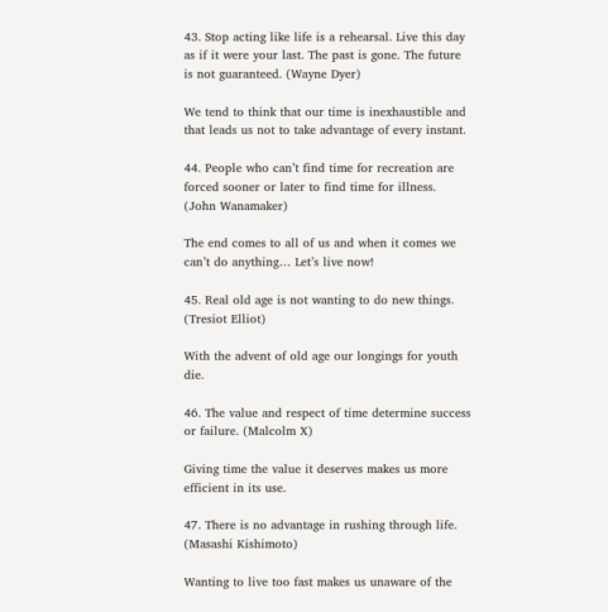43. Stop acting like life is a rehearsal. Live this day as if it were your last. The past is gone. The future is not guaranteed. (Wayne Dyer)

We tend to think that our time is inexhaustible and that leads us not to take advantage of every instant.

44. People who can’t find time for recreation are forced sooner or later to find time for illness. (John Wanamaker)

The end comes to all of us and when it comes we can’t do anything… Let’s live now!

45. Real old age is not wanting to do new things. (Tresiot Elliot)

With the advent of old age our longings for youth die.

46. The value and respect of time determine success or failure. (Malcolm X)

Giving time the value it deserves makes us more efficient in its use.

47. There is no advantage in rushing through life. (Masashi Kishimoto)

Wanting to live too fast makes us unaware of the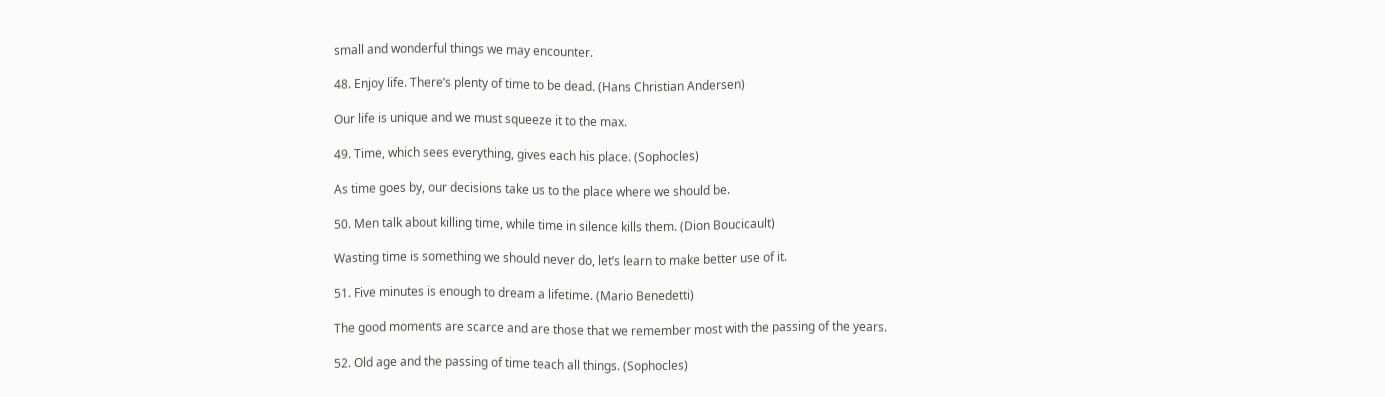small and wonderful things we may encounter.

48. Enjoy life. There’s plenty of time to be dead. (Hans Christian Andersen)

Our life is unique and we must squeeze it to the max.

49. Time, which sees everything, gives each his place. (Sophocles)

As time goes by, our decisions take us to the place where we should be.

50. Men talk about killing time, while time in silence kills them. (Dion Boucicault)

Wasting time is something we should never do, let’s learn to make better use of it.

51. Five minutes is enough to dream a lifetime. (Mario Benedetti)

The good moments are scarce and are those that we remember most with the passing of the years.

52. Old age and the passing of time teach all things. (Sophocles)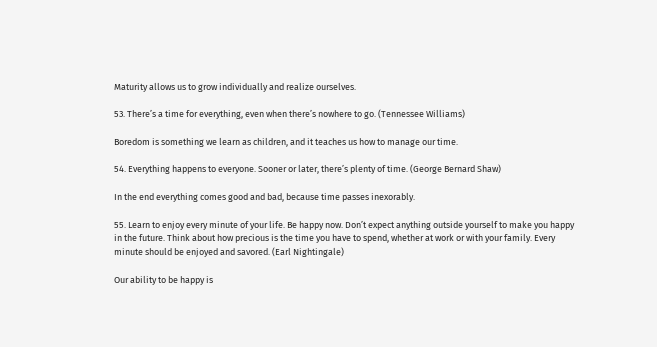Maturity allows us to grow individually and realize ourselves.

53. There’s a time for everything, even when there’s nowhere to go. (Tennessee Williams)

Boredom is something we learn as children, and it teaches us how to manage our time.

54. Everything happens to everyone. Sooner or later, there’s plenty of time. (George Bernard Shaw)

In the end everything comes good and bad, because time passes inexorably.

55. Learn to enjoy every minute of your life. Be happy now. Don’t expect anything outside yourself to make you happy in the future. Think about how precious is the time you have to spend, whether at work or with your family. Every minute should be enjoyed and savored. (Earl Nightingale)

Our ability to be happy is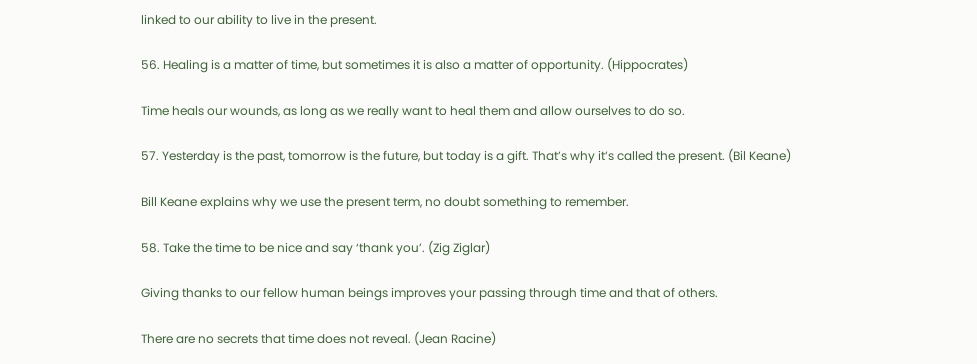linked to our ability to live in the present.

56. Healing is a matter of time, but sometimes it is also a matter of opportunity. (Hippocrates)

Time heals our wounds, as long as we really want to heal them and allow ourselves to do so.

57. Yesterday is the past, tomorrow is the future, but today is a gift. That’s why it’s called the present. (Bil Keane)

Bill Keane explains why we use the present term, no doubt something to remember.

58. Take the time to be nice and say ‘thank you’. (Zig Ziglar)

Giving thanks to our fellow human beings improves your passing through time and that of others.

There are no secrets that time does not reveal. (Jean Racine)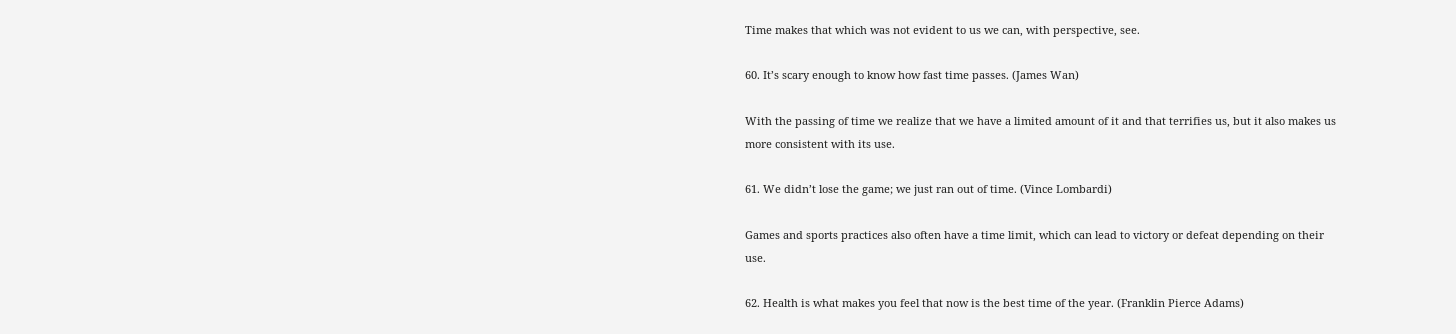Time makes that which was not evident to us we can, with perspective, see.

60. It’s scary enough to know how fast time passes. (James Wan)

With the passing of time we realize that we have a limited amount of it and that terrifies us, but it also makes us more consistent with its use.

61. We didn’t lose the game; we just ran out of time. (Vince Lombardi)

Games and sports practices also often have a time limit, which can lead to victory or defeat depending on their use.

62. Health is what makes you feel that now is the best time of the year. (Franklin Pierce Adams)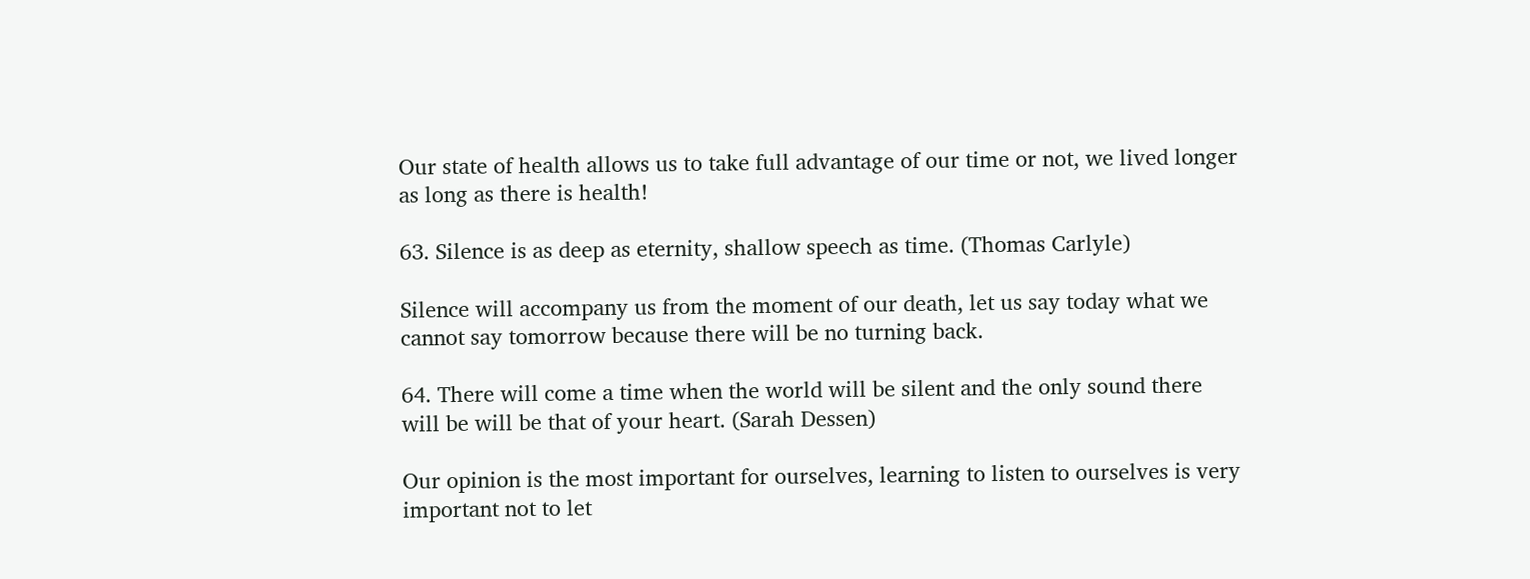Our state of health allows us to take full advantage of our time or not, we lived longer as long as there is health!

63. Silence is as deep as eternity, shallow speech as time. (Thomas Carlyle)

Silence will accompany us from the moment of our death, let us say today what we cannot say tomorrow because there will be no turning back.

64. There will come a time when the world will be silent and the only sound there will be will be that of your heart. (Sarah Dessen)

Our opinion is the most important for ourselves, learning to listen to ourselves is very important not to let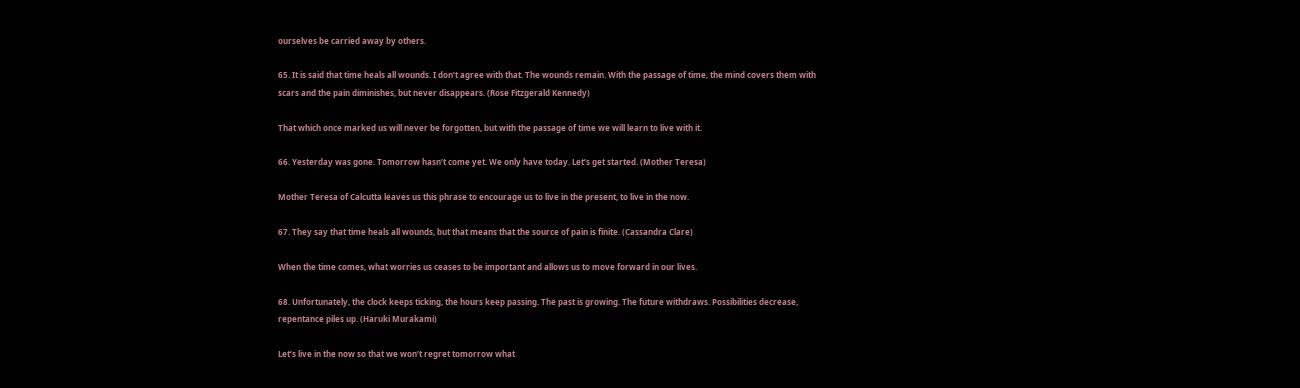ourselves be carried away by others.

65. It is said that time heals all wounds. I don’t agree with that. The wounds remain. With the passage of time, the mind covers them with scars and the pain diminishes, but never disappears. (Rose Fitzgerald Kennedy)

That which once marked us will never be forgotten, but with the passage of time we will learn to live with it.

66. Yesterday was gone. Tomorrow hasn’t come yet. We only have today. Let’s get started. (Mother Teresa)

Mother Teresa of Calcutta leaves us this phrase to encourage us to live in the present, to live in the now.

67. They say that time heals all wounds, but that means that the source of pain is finite. (Cassandra Clare)

When the time comes, what worries us ceases to be important and allows us to move forward in our lives.

68. Unfortunately, the clock keeps ticking, the hours keep passing. The past is growing. The future withdraws. Possibilities decrease, repentance piles up. (Haruki Murakami)

Let’s live in the now so that we won’t regret tomorrow what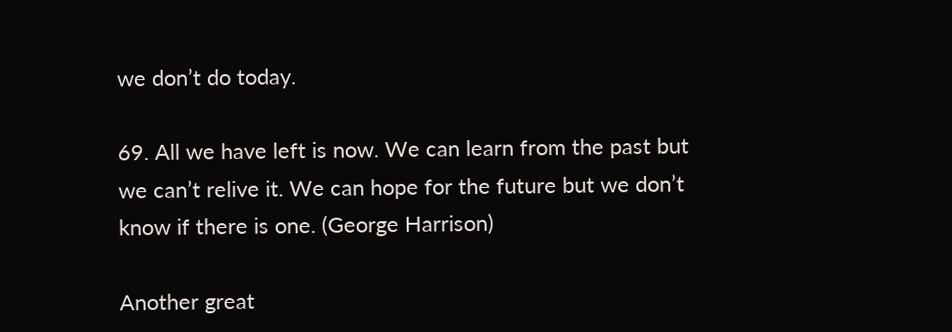we don’t do today.

69. All we have left is now. We can learn from the past but we can’t relive it. We can hope for the future but we don’t know if there is one. (George Harrison)

Another great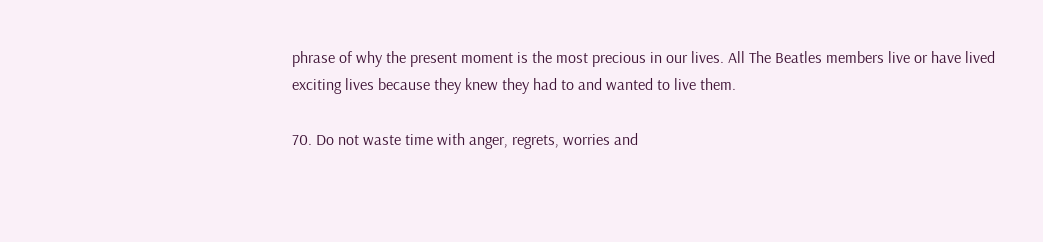phrase of why the present moment is the most precious in our lives. All The Beatles members live or have lived exciting lives because they knew they had to and wanted to live them.

70. Do not waste time with anger, regrets, worries and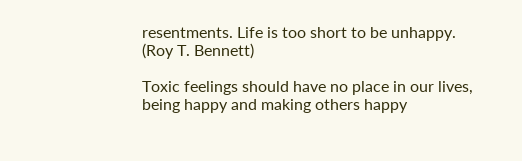resentments. Life is too short to be unhappy. (Roy T. Bennett)

Toxic feelings should have no place in our lives, being happy and making others happy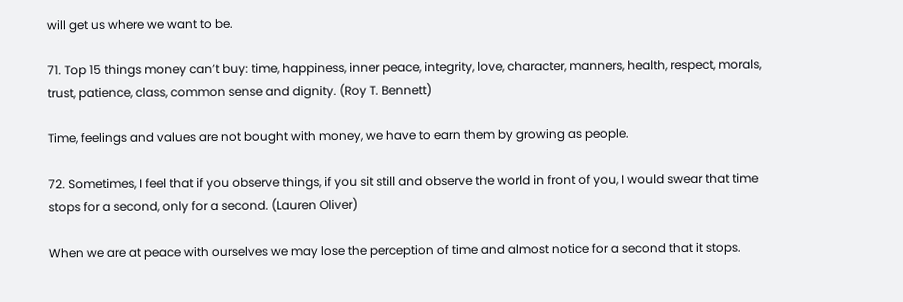will get us where we want to be.

71. Top 15 things money can’t buy: time, happiness, inner peace, integrity, love, character, manners, health, respect, morals, trust, patience, class, common sense and dignity. (Roy T. Bennett)

Time, feelings and values are not bought with money, we have to earn them by growing as people.

72. Sometimes, I feel that if you observe things, if you sit still and observe the world in front of you, I would swear that time stops for a second, only for a second. (Lauren Oliver)

When we are at peace with ourselves we may lose the perception of time and almost notice for a second that it stops.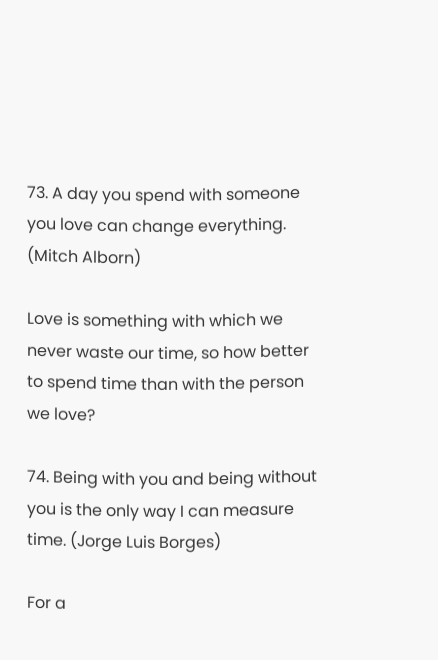73. A day you spend with someone you love can change everything. (Mitch Alborn)

Love is something with which we never waste our time, so how better to spend time than with the person we love?

74. Being with you and being without you is the only way I can measure time. (Jorge Luis Borges)

For a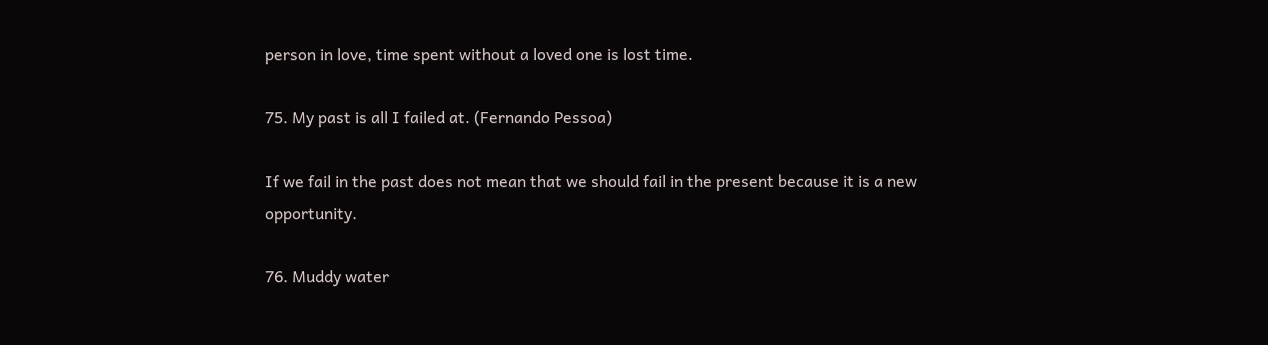person in love, time spent without a loved one is lost time.

75. My past is all I failed at. (Fernando Pessoa)

If we fail in the past does not mean that we should fail in the present because it is a new opportunity.

76. Muddy water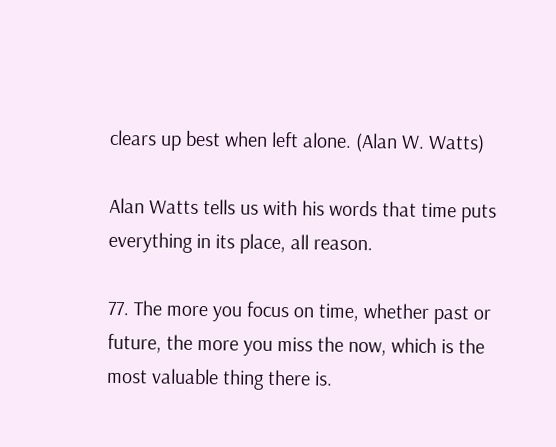clears up best when left alone. (Alan W. Watts)

Alan Watts tells us with his words that time puts everything in its place, all reason.

77. The more you focus on time, whether past or future, the more you miss the now, which is the most valuable thing there is.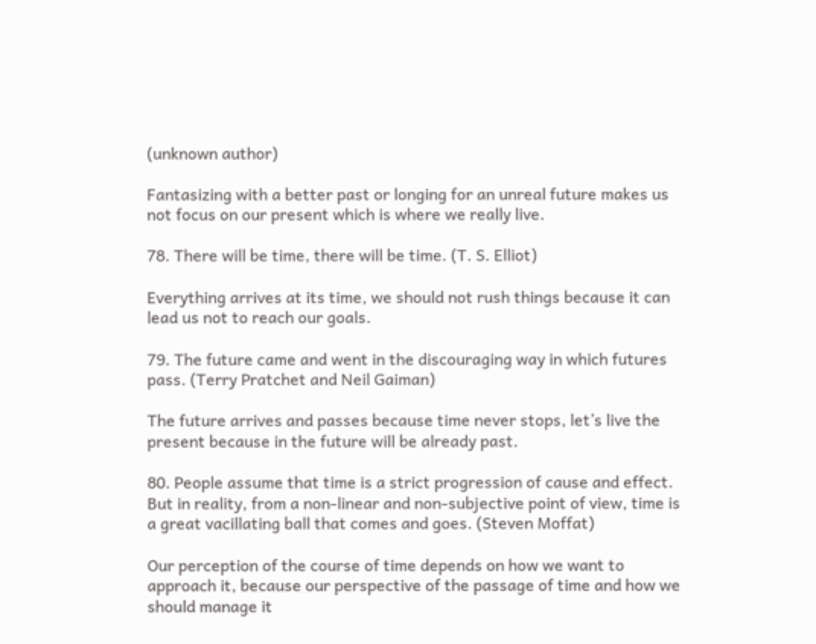(unknown author)

Fantasizing with a better past or longing for an unreal future makes us not focus on our present which is where we really live.

78. There will be time, there will be time. (T. S. Elliot)

Everything arrives at its time, we should not rush things because it can lead us not to reach our goals.

79. The future came and went in the discouraging way in which futures pass. (Terry Pratchet and Neil Gaiman)

The future arrives and passes because time never stops, let’s live the present because in the future will be already past.

80. People assume that time is a strict progression of cause and effect. But in reality, from a non-linear and non-subjective point of view, time is a great vacillating ball that comes and goes. (Steven Moffat)

Our perception of the course of time depends on how we want to approach it, because our perspective of the passage of time and how we should manage it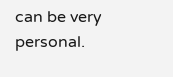can be very personal.